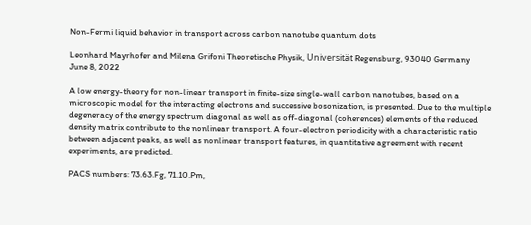Non-Fermi liquid behavior in transport across carbon nanotube quantum dots

Leonhard Mayrhofer and Milena Grifoni Theoretische Physik, Universität Regensburg, 93040 Germany
June 8, 2022

A low energy-theory for non-linear transport in finite-size single-wall carbon nanotubes, based on a microscopic model for the interacting electrons and successive bosonization, is presented. Due to the multiple degeneracy of the energy spectrum diagonal as well as off-diagonal (coherences) elements of the reduced density matrix contribute to the nonlinear transport. A four-electron periodicity with a characteristic ratio between adjacent peaks, as well as nonlinear transport features, in quantitative agreement with recent experiments, are predicted.

PACS numbers: 73.63.Fg, 71.10.Pm,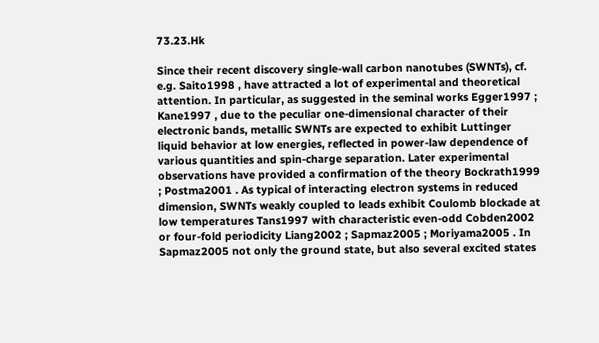73.23.Hk

Since their recent discovery single-wall carbon nanotubes (SWNTs), cf. e.g. Saito1998 , have attracted a lot of experimental and theoretical attention. In particular, as suggested in the seminal works Egger1997 ; Kane1997 , due to the peculiar one-dimensional character of their electronic bands, metallic SWNTs are expected to exhibit Luttinger liquid behavior at low energies, reflected in power-law dependence of various quantities and spin-charge separation. Later experimental observations have provided a confirmation of the theory Bockrath1999 ; Postma2001 . As typical of interacting electron systems in reduced dimension, SWNTs weakly coupled to leads exhibit Coulomb blockade at low temperatures Tans1997 with characteristic even-odd Cobden2002 or four-fold periodicity Liang2002 ; Sapmaz2005 ; Moriyama2005 . In Sapmaz2005 not only the ground state, but also several excited states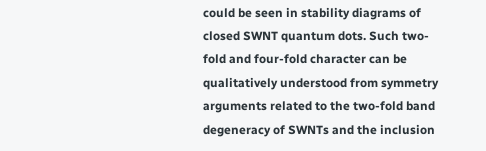could be seen in stability diagrams of closed SWNT quantum dots. Such two-fold and four-fold character can be qualitatively understood from symmetry arguments related to the two-fold band degeneracy of SWNTs and the inclusion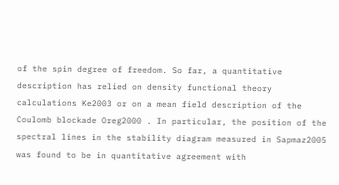of the spin degree of freedom. So far, a quantitative description has relied on density functional theory calculations Ke2003 or on a mean field description of the Coulomb blockade Oreg2000 . In particular, the position of the spectral lines in the stability diagram measured in Sapmaz2005 was found to be in quantitative agreement with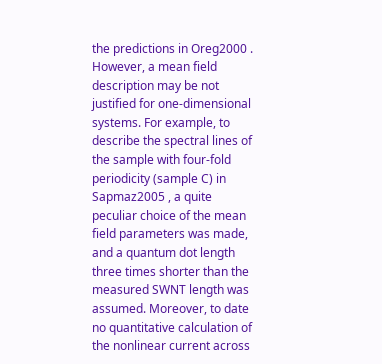the predictions in Oreg2000 . However, a mean field description may be not justified for one-dimensional systems. For example, to describe the spectral lines of the sample with four-fold periodicity (sample C) in Sapmaz2005 , a quite peculiar choice of the mean field parameters was made, and a quantum dot length three times shorter than the measured SWNT length was assumed. Moreover, to date no quantitative calculation of the nonlinear current across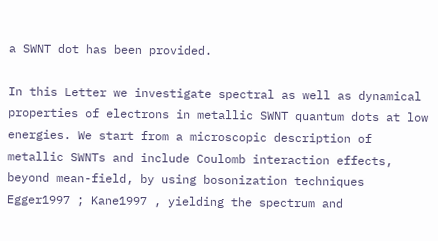a SWNT dot has been provided.

In this Letter we investigate spectral as well as dynamical properties of electrons in metallic SWNT quantum dots at low energies. We start from a microscopic description of metallic SWNTs and include Coulomb interaction effects, beyond mean-field, by using bosonization techniques Egger1997 ; Kane1997 , yielding the spectrum and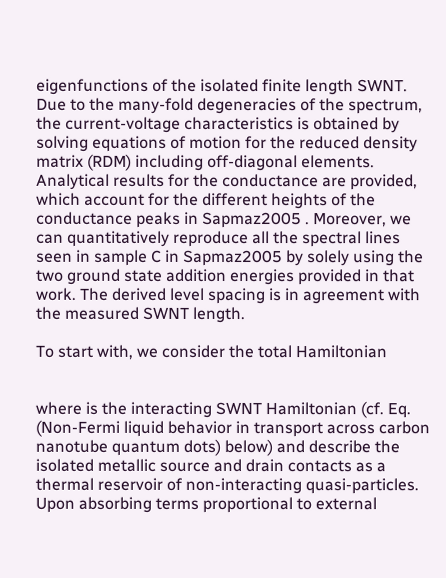eigenfunctions of the isolated finite length SWNT. Due to the many-fold degeneracies of the spectrum, the current-voltage characteristics is obtained by solving equations of motion for the reduced density matrix (RDM) including off-diagonal elements. Analytical results for the conductance are provided, which account for the different heights of the conductance peaks in Sapmaz2005 . Moreover, we can quantitatively reproduce all the spectral lines seen in sample C in Sapmaz2005 by solely using the two ground state addition energies provided in that work. The derived level spacing is in agreement with the measured SWNT length.

To start with, we consider the total Hamiltonian


where is the interacting SWNT Hamiltonian (cf. Eq. (Non-Fermi liquid behavior in transport across carbon nanotube quantum dots) below) and describe the isolated metallic source and drain contacts as a thermal reservoir of non-interacting quasi-particles. Upon absorbing terms proportional to external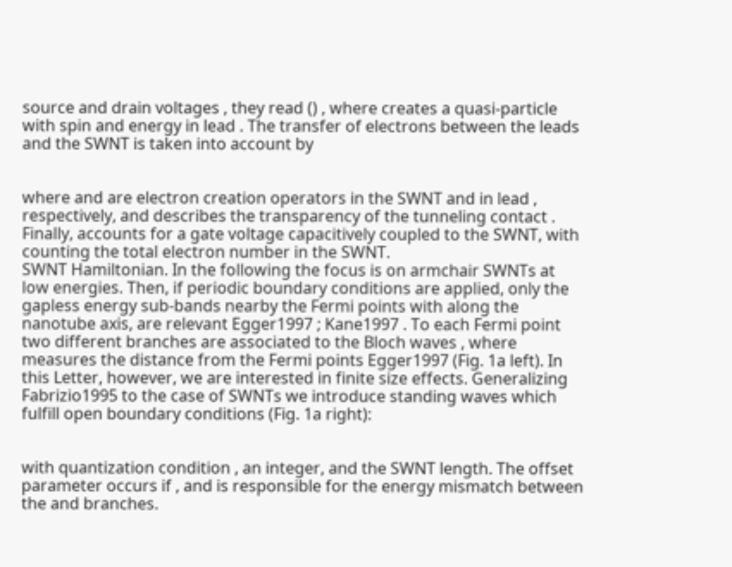source and drain voltages , they read () , where creates a quasi-particle with spin and energy in lead . The transfer of electrons between the leads and the SWNT is taken into account by


where and are electron creation operators in the SWNT and in lead , respectively, and describes the transparency of the tunneling contact . Finally, accounts for a gate voltage capacitively coupled to the SWNT, with counting the total electron number in the SWNT.
SWNT Hamiltonian. In the following the focus is on armchair SWNTs at low energies. Then, if periodic boundary conditions are applied, only the gapless energy sub-bands nearby the Fermi points with along the nanotube axis, are relevant Egger1997 ; Kane1997 . To each Fermi point two different branches are associated to the Bloch waves , where measures the distance from the Fermi points Egger1997 (Fig. 1a left). In this Letter, however, we are interested in finite size effects. Generalizing Fabrizio1995 to the case of SWNTs we introduce standing waves which fulfill open boundary conditions (Fig. 1a right):


with quantization condition , an integer, and the SWNT length. The offset parameter occurs if , and is responsible for the energy mismatch between the and branches.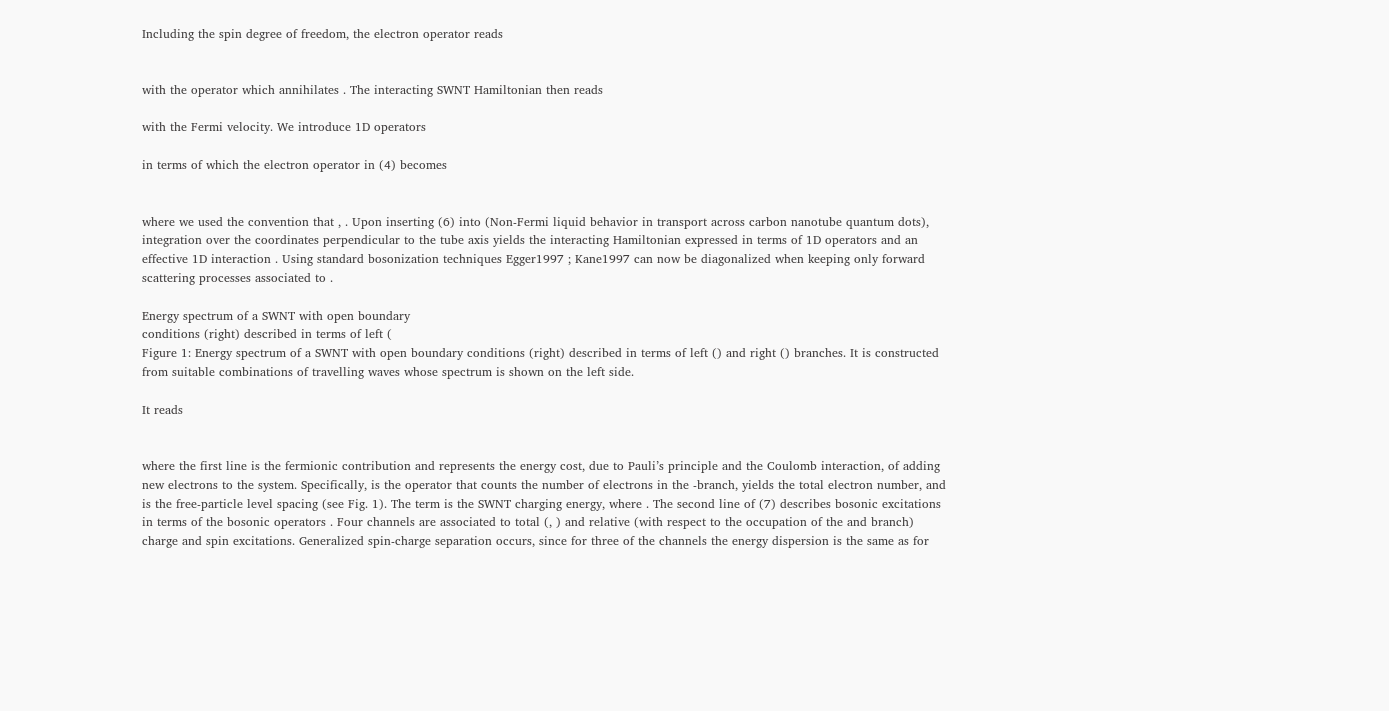Including the spin degree of freedom, the electron operator reads


with the operator which annihilates . The interacting SWNT Hamiltonian then reads

with the Fermi velocity. We introduce 1D operators

in terms of which the electron operator in (4) becomes


where we used the convention that , . Upon inserting (6) into (Non-Fermi liquid behavior in transport across carbon nanotube quantum dots), integration over the coordinates perpendicular to the tube axis yields the interacting Hamiltonian expressed in terms of 1D operators and an effective 1D interaction . Using standard bosonization techniques Egger1997 ; Kane1997 can now be diagonalized when keeping only forward scattering processes associated to .

Energy spectrum of a SWNT with open boundary
conditions (right) described in terms of left (
Figure 1: Energy spectrum of a SWNT with open boundary conditions (right) described in terms of left () and right () branches. It is constructed from suitable combinations of travelling waves whose spectrum is shown on the left side.

It reads


where the first line is the fermionic contribution and represents the energy cost, due to Pauli’s principle and the Coulomb interaction, of adding new electrons to the system. Specifically, is the operator that counts the number of electrons in the -branch, yields the total electron number, and is the free-particle level spacing (see Fig. 1). The term is the SWNT charging energy, where . The second line of (7) describes bosonic excitations in terms of the bosonic operators . Four channels are associated to total (, ) and relative (with respect to the occupation of the and branch) charge and spin excitations. Generalized spin-charge separation occurs, since for three of the channels the energy dispersion is the same as for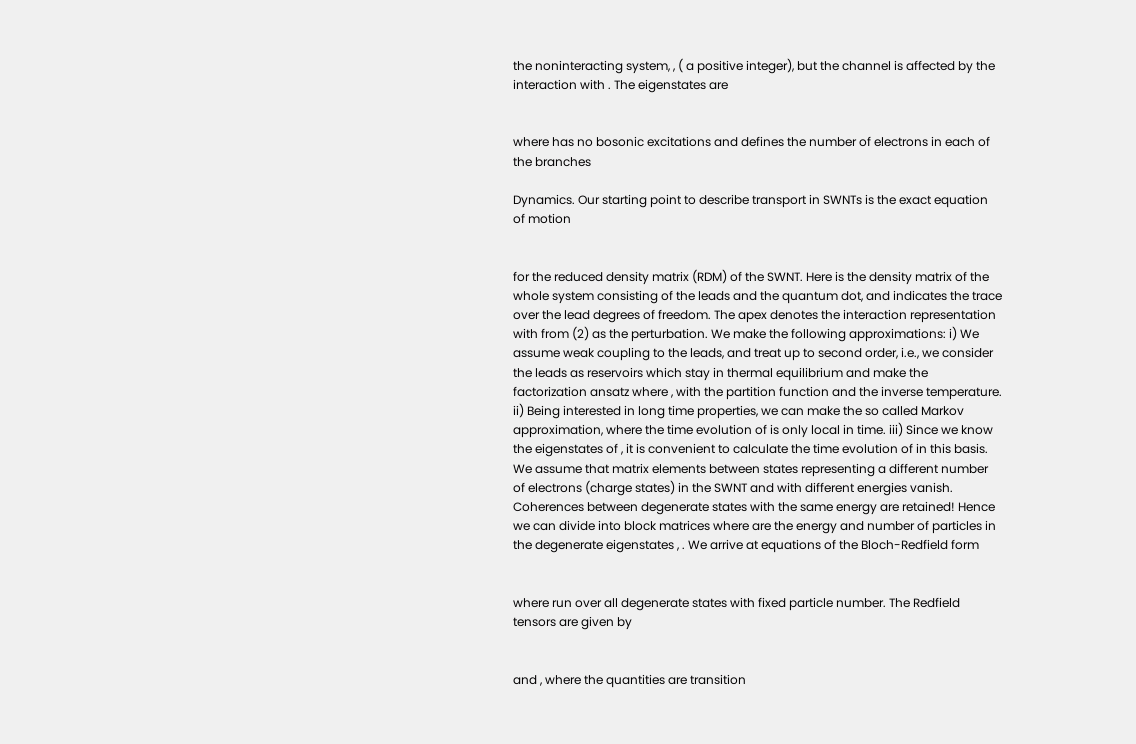the noninteracting system, , ( a positive integer), but the channel is affected by the interaction with . The eigenstates are


where has no bosonic excitations and defines the number of electrons in each of the branches

Dynamics. Our starting point to describe transport in SWNTs is the exact equation of motion


for the reduced density matrix (RDM) of the SWNT. Here is the density matrix of the whole system consisting of the leads and the quantum dot, and indicates the trace over the lead degrees of freedom. The apex denotes the interaction representation with from (2) as the perturbation. We make the following approximations: i) We assume weak coupling to the leads, and treat up to second order, i.e., we consider the leads as reservoirs which stay in thermal equilibrium and make the factorization ansatz where , with the partition function and the inverse temperature. ii) Being interested in long time properties, we can make the so called Markov approximation, where the time evolution of is only local in time. iii) Since we know the eigenstates of , it is convenient to calculate the time evolution of in this basis. We assume that matrix elements between states representing a different number of electrons (charge states) in the SWNT and with different energies vanish. Coherences between degenerate states with the same energy are retained! Hence we can divide into block matrices where are the energy and number of particles in the degenerate eigenstates , . We arrive at equations of the Bloch-Redfield form


where run over all degenerate states with fixed particle number. The Redfield tensors are given by


and , where the quantities are transition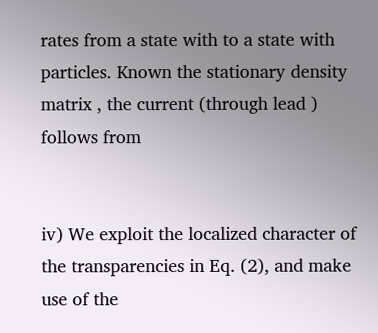rates from a state with to a state with particles. Known the stationary density matrix , the current (through lead ) follows from


iv) We exploit the localized character of the transparencies in Eq. (2), and make use of the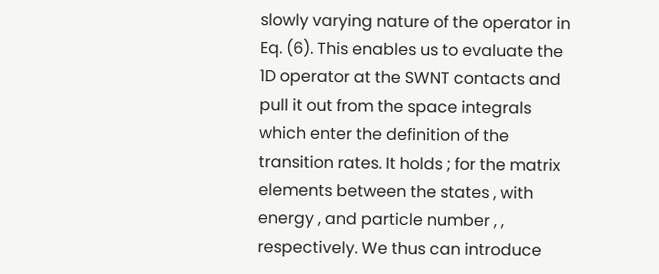slowly varying nature of the operator in Eq. (6). This enables us to evaluate the 1D operator at the SWNT contacts and pull it out from the space integrals which enter the definition of the transition rates. It holds ; for the matrix elements between the states , with energy , and particle number , , respectively. We thus can introduce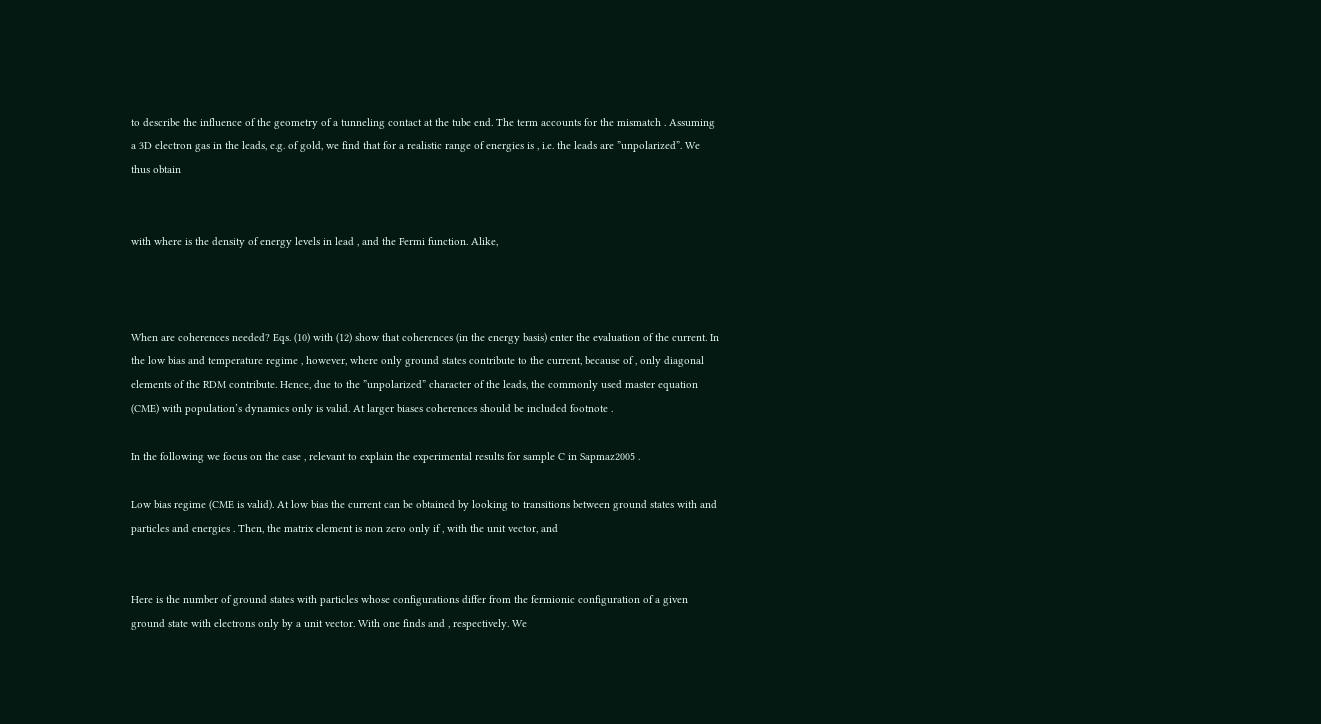to describe the influence of the geometry of a tunneling contact at the tube end. The term accounts for the mismatch . Assuming a 3D electron gas in the leads, e.g. of gold, we find that for a realistic range of energies is , i.e. the leads are ”unpolarized”. We thus obtain


with where is the density of energy levels in lead , and the Fermi function. Alike,



When are coherences needed? Eqs. (10) with (12) show that coherences (in the energy basis) enter the evaluation of the current. In the low bias and temperature regime , however, where only ground states contribute to the current, because of , only diagonal elements of the RDM contribute. Hence, due to the ”unpolarized” character of the leads, the commonly used master equation (CME) with population’s dynamics only is valid. At larger biases coherences should be included footnote .

In the following we focus on the case , relevant to explain the experimental results for sample C in Sapmaz2005 .

Low bias regime (CME is valid). At low bias the current can be obtained by looking to transitions between ground states with and particles and energies . Then, the matrix element is non zero only if , with the unit vector, and


Here is the number of ground states with particles whose configurations differ from the fermionic configuration of a given ground state with electrons only by a unit vector. With one finds and , respectively. We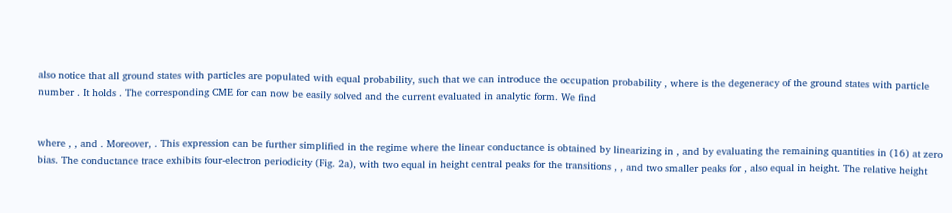also notice that all ground states with particles are populated with equal probability, such that we can introduce the occupation probability , where is the degeneracy of the ground states with particle number . It holds . The corresponding CME for can now be easily solved and the current evaluated in analytic form. We find


where , , and . Moreover, . This expression can be further simplified in the regime where the linear conductance is obtained by linearizing in , and by evaluating the remaining quantities in (16) at zero bias. The conductance trace exhibits four-electron periodicity (Fig. 2a), with two equal in height central peaks for the transitions , , and two smaller peaks for , also equal in height. The relative height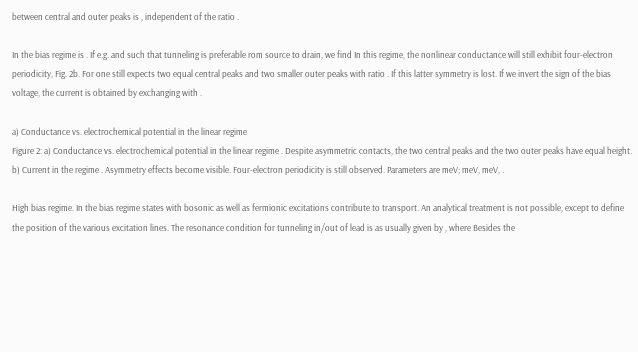between central and outer peaks is , independent of the ratio .

In the bias regime is . If e.g. and such that tunneling is preferable rom source to drain, we find In this regime, the nonlinear conductance will still exhibit four-electron periodicity, Fig. 2b. For one still expects two equal central peaks and two smaller outer peaks with ratio . If this latter symmetry is lost. If we invert the sign of the bias voltage, the current is obtained by exchanging with .

a) Conductance vs. electrochemical potential in the linear regime
Figure 2: a) Conductance vs. electrochemical potential in the linear regime . Despite asymmetric contacts, the two central peaks and the two outer peaks have equal height. b) Current in the regime . Asymmetry effects become visible. Four-electron periodicity is still observed. Parameters are meV; meV, meV, .

High bias regime. In the bias regime states with bosonic as well as fermionic excitations contribute to transport. An analytical treatment is not possible, except to define the position of the various excitation lines. The resonance condition for tunneling in/out of lead is as usually given by , where Besides the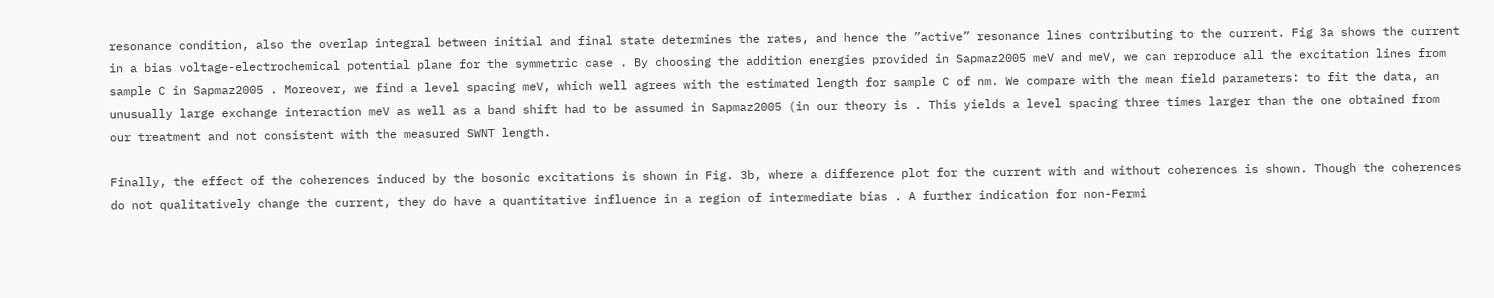resonance condition, also the overlap integral between initial and final state determines the rates, and hence the ”active” resonance lines contributing to the current. Fig 3a shows the current in a bias voltage-electrochemical potential plane for the symmetric case . By choosing the addition energies provided in Sapmaz2005 meV and meV, we can reproduce all the excitation lines from sample C in Sapmaz2005 . Moreover, we find a level spacing meV, which well agrees with the estimated length for sample C of nm. We compare with the mean field parameters: to fit the data, an unusually large exchange interaction meV as well as a band shift had to be assumed in Sapmaz2005 (in our theory is . This yields a level spacing three times larger than the one obtained from our treatment and not consistent with the measured SWNT length.

Finally, the effect of the coherences induced by the bosonic excitations is shown in Fig. 3b, where a difference plot for the current with and without coherences is shown. Though the coherences do not qualitatively change the current, they do have a quantitative influence in a region of intermediate bias . A further indication for non-Fermi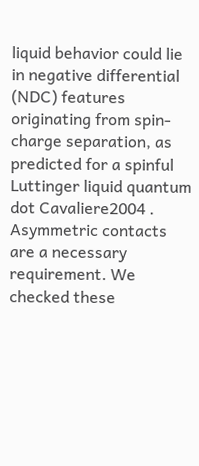liquid behavior could lie in negative differential (NDC) features originating from spin-charge separation, as predicted for a spinful Luttinger liquid quantum dot Cavaliere2004 . Asymmetric contacts are a necessary requirement. We checked these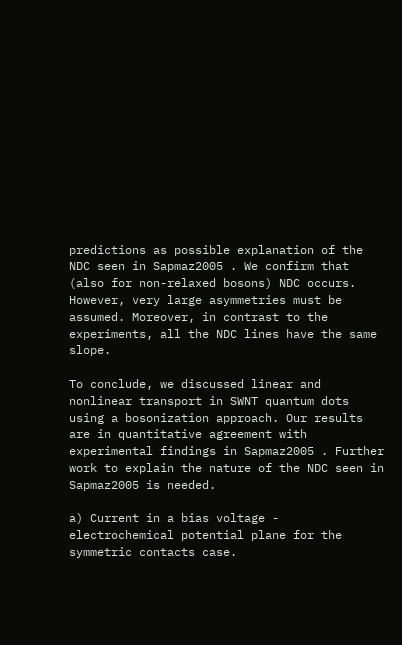predictions as possible explanation of the NDC seen in Sapmaz2005 . We confirm that (also for non-relaxed bosons) NDC occurs. However, very large asymmetries must be assumed. Moreover, in contrast to the experiments, all the NDC lines have the same slope.

To conclude, we discussed linear and nonlinear transport in SWNT quantum dots using a bosonization approach. Our results are in quantitative agreement with experimental findings in Sapmaz2005 . Further work to explain the nature of the NDC seen in Sapmaz2005 is needed.

a) Current in a bias voltage - electrochemical potential plane for the
symmetric contacts case.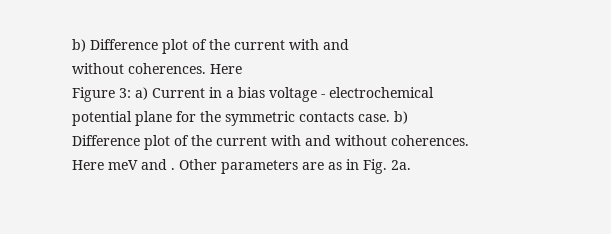b) Difference plot of the current with and
without coherences. Here
Figure 3: a) Current in a bias voltage - electrochemical potential plane for the symmetric contacts case. b) Difference plot of the current with and without coherences. Here meV and . Other parameters are as in Fig. 2a.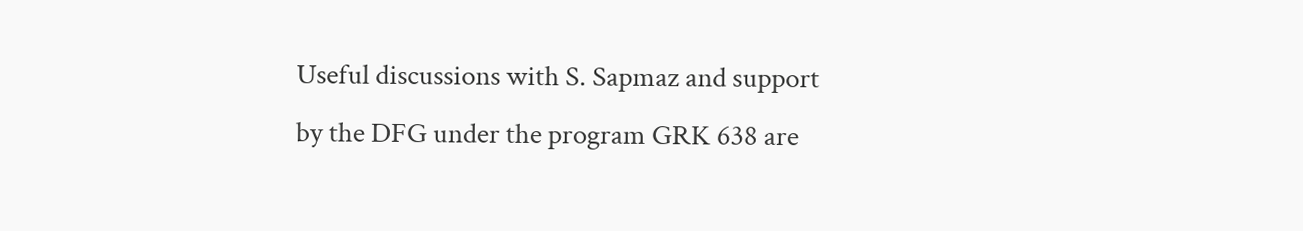Useful discussions with S. Sapmaz and support by the DFG under the program GRK 638 are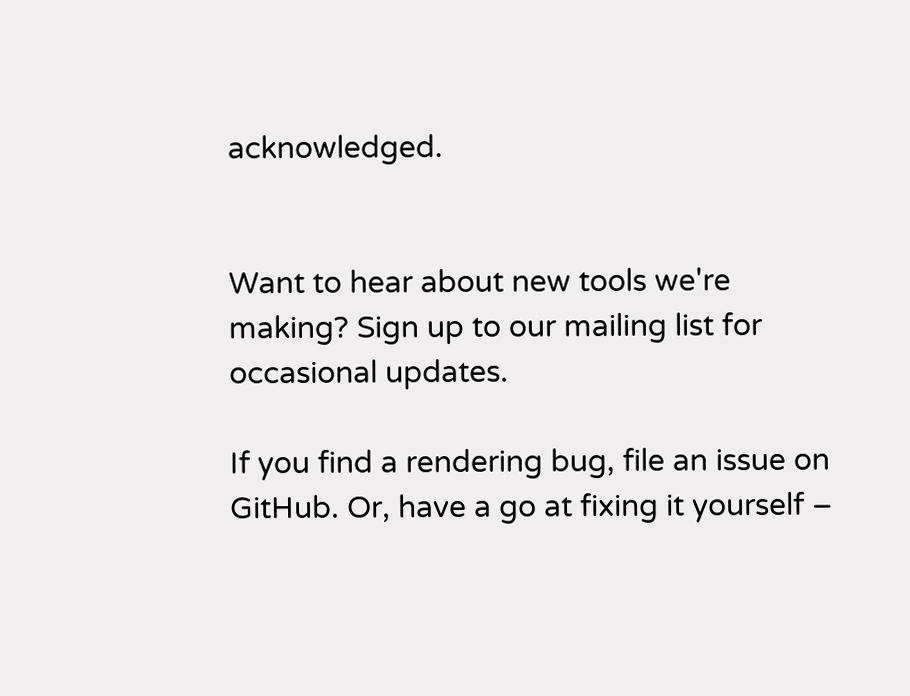acknowledged.


Want to hear about new tools we're making? Sign up to our mailing list for occasional updates.

If you find a rendering bug, file an issue on GitHub. Or, have a go at fixing it yourself –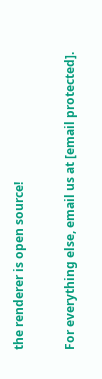the renderer is open source!

For everything else, email us at [email protected].